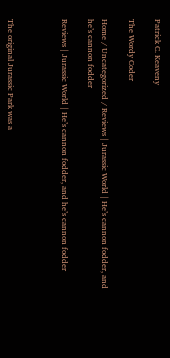Patrick C. Keaveny

The Wordy Coder

Home / Uncategorized / Reviews | Jurassic World | He’s cannon fodder, and he’s cannon fodder

Reviews | Jurassic World | He’s cannon fodder, and he’s cannon fodder



The original Jurassic Park was a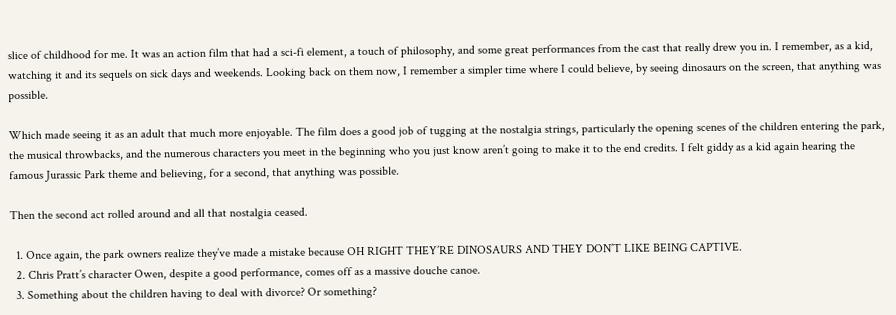slice of childhood for me. It was an action film that had a sci-fi element, a touch of philosophy, and some great performances from the cast that really drew you in. I remember, as a kid, watching it and its sequels on sick days and weekends. Looking back on them now, I remember a simpler time where I could believe, by seeing dinosaurs on the screen, that anything was possible.

Which made seeing it as an adult that much more enjoyable. The film does a good job of tugging at the nostalgia strings, particularly the opening scenes of the children entering the park, the musical throwbacks, and the numerous characters you meet in the beginning who you just know aren’t going to make it to the end credits. I felt giddy as a kid again hearing the famous Jurassic Park theme and believing, for a second, that anything was possible.

Then the second act rolled around and all that nostalgia ceased.

  1. Once again, the park owners realize they’ve made a mistake because OH RIGHT THEY’RE DINOSAURS AND THEY DON’T LIKE BEING CAPTIVE.
  2. Chris Pratt’s character Owen, despite a good performance, comes off as a massive douche canoe.
  3. Something about the children having to deal with divorce? Or something?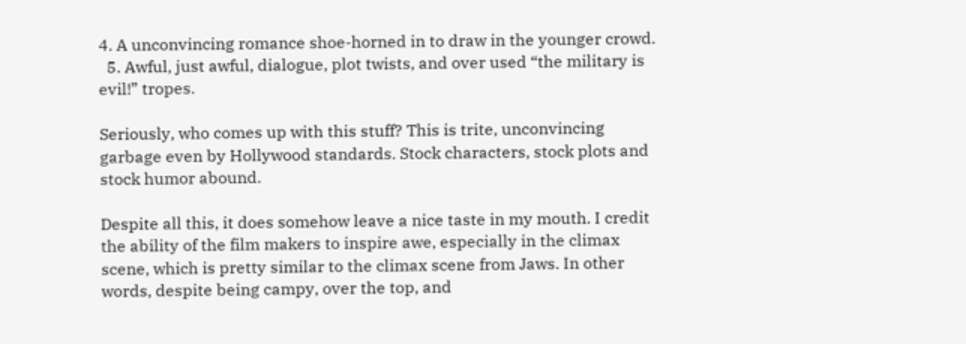4. A unconvincing romance shoe-horned in to draw in the younger crowd.
  5. Awful, just awful, dialogue, plot twists, and over used “the military is evil!” tropes.

Seriously, who comes up with this stuff? This is trite, unconvincing garbage even by Hollywood standards. Stock characters, stock plots and stock humor abound.

Despite all this, it does somehow leave a nice taste in my mouth. I credit the ability of the film makers to inspire awe, especially in the climax scene, which is pretty similar to the climax scene from Jaws. In other words, despite being campy, over the top, and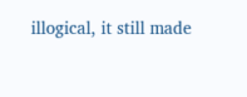illogical, it still made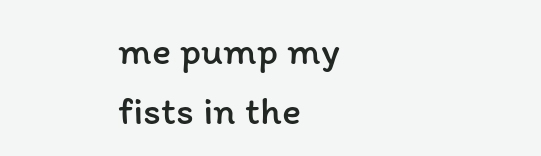me pump my fists in the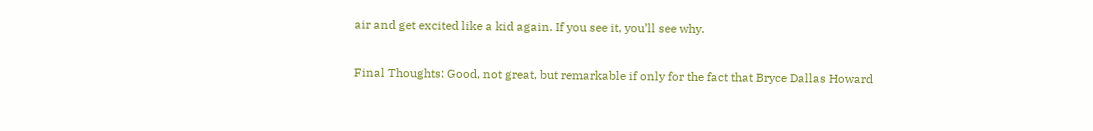air and get excited like a kid again. If you see it, you’ll see why.

Final Thoughts: Good, not great, but remarkable if only for the fact that Bryce Dallas Howard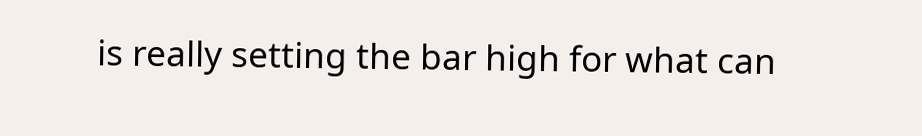is really setting the bar high for what can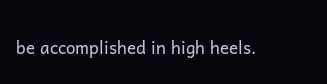be accomplished in high heels.